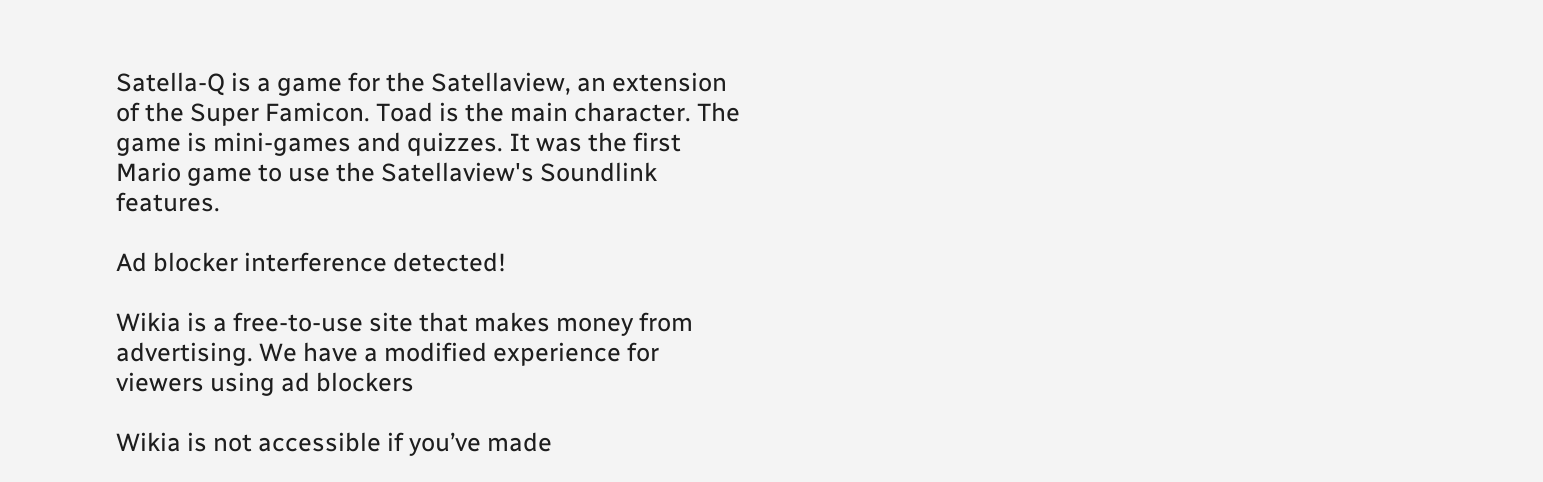Satella-Q is a game for the Satellaview, an extension of the Super Famicon. Toad is the main character. The game is mini-games and quizzes. It was the first Mario game to use the Satellaview's Soundlink features.

Ad blocker interference detected!

Wikia is a free-to-use site that makes money from advertising. We have a modified experience for viewers using ad blockers

Wikia is not accessible if you’ve made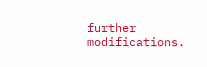further modifications.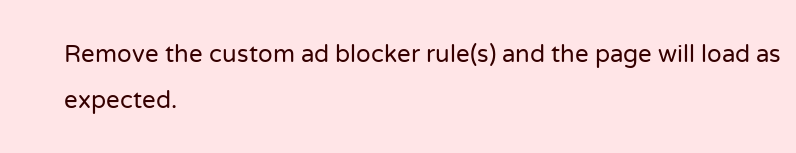Remove the custom ad blocker rule(s) and the page will load as expected.